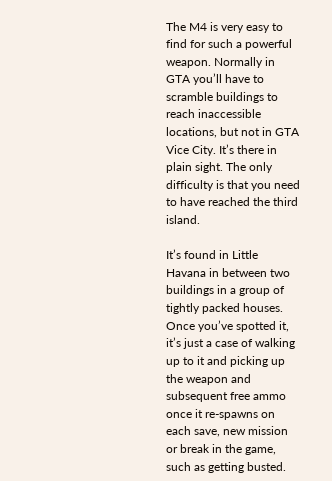The M4 is very easy to find for such a powerful weapon. Normally in GTA you’ll have to scramble buildings to reach inaccessible locations, but not in GTA Vice City. It’s there in plain sight. The only difficulty is that you need to have reached the third island.

It’s found in Little Havana in between two buildings in a group of tightly packed houses. Once you’ve spotted it, it’s just a case of walking up to it and picking up the weapon and subsequent free ammo once it re-spawns on each save, new mission or break in the game, such as getting busted.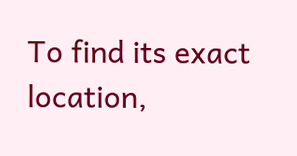To find its exact location,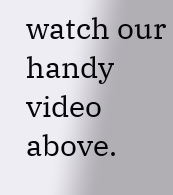watch our handy video above.